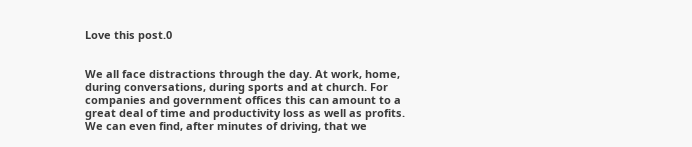Love this post.0


We all face distractions through the day. At work, home, during conversations, during sports and at church. For companies and government offices this can amount to a great deal of time and productivity loss as well as profits. We can even find, after minutes of driving, that we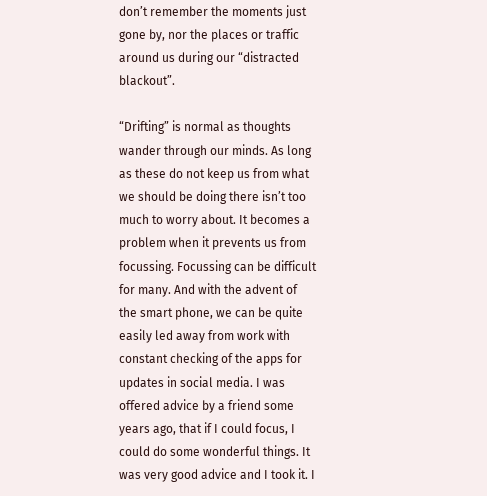don’t remember the moments just gone by, nor the places or traffic around us during our “distracted blackout”.

“Drifting” is normal as thoughts wander through our minds. As long as these do not keep us from what we should be doing there isn’t too much to worry about. It becomes a problem when it prevents us from focussing. Focussing can be difficult for many. And with the advent of the smart phone, we can be quite easily led away from work with constant checking of the apps for updates in social media. I was offered advice by a friend some years ago, that if I could focus, I could do some wonderful things. It was very good advice and I took it. I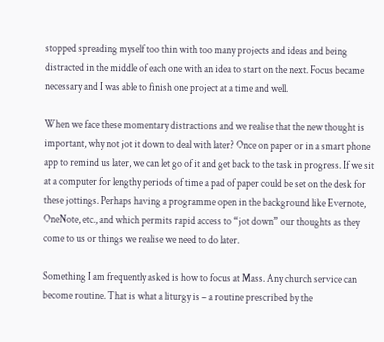stopped spreading myself too thin with too many projects and ideas and being distracted in the middle of each one with an idea to start on the next. Focus became necessary and I was able to finish one project at a time and well.

When we face these momentary distractions and we realise that the new thought is important, why not jot it down to deal with later? Once on paper or in a smart phone app to remind us later, we can let go of it and get back to the task in progress. If we sit at a computer for lengthy periods of time a pad of paper could be set on the desk for these jottings. Perhaps having a programme open in the background like Evernote, OneNote, etc., and which permits rapid access to “jot down” our thoughts as they come to us or things we realise we need to do later.

Something I am frequently asked is how to focus at Mass. Any church service can become routine. That is what a liturgy is – a routine prescribed by the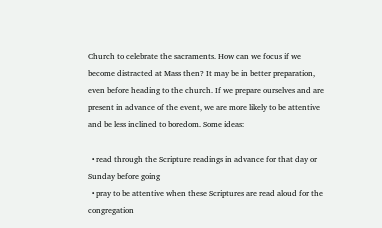Church to celebrate the sacraments. How can we focus if we become distracted at Mass then? It may be in better preparation, even before heading to the church. If we prepare ourselves and are present in advance of the event, we are more likely to be attentive and be less inclined to boredom. Some ideas:

  • read through the Scripture readings in advance for that day or Sunday before going
  • pray to be attentive when these Scriptures are read aloud for the congregation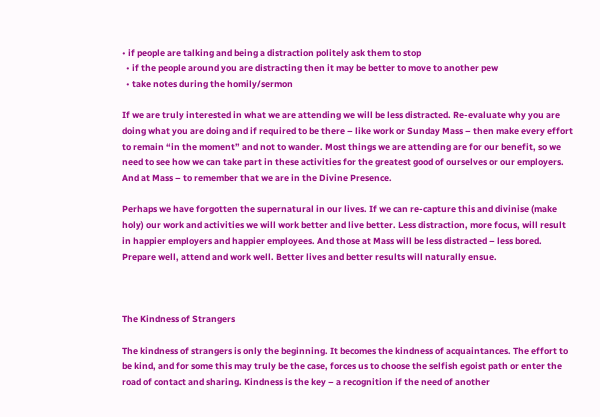• if people are talking and being a distraction politely ask them to stop
  • if the people around you are distracting then it may be better to move to another pew
  • take notes during the homily/sermon

If we are truly interested in what we are attending we will be less distracted. Re-evaluate why you are doing what you are doing and if required to be there – like work or Sunday Mass – then make every effort to remain “in the moment” and not to wander. Most things we are attending are for our benefit, so we need to see how we can take part in these activities for the greatest good of ourselves or our employers. And at Mass – to remember that we are in the Divine Presence.

Perhaps we have forgotten the supernatural in our lives. If we can re-capture this and divinise (make holy) our work and activities we will work better and live better. Less distraction, more focus, will result in happier employers and happier employees. And those at Mass will be less distracted – less bored. Prepare well, attend and work well. Better lives and better results will naturally ensue.



The Kindness of Strangers

The kindness of strangers is only the beginning. It becomes the kindness of acquaintances. The effort to be kind, and for some this may truly be the case, forces us to choose the selfish egoist path or enter the road of contact and sharing. Kindness is the key – a recognition if the need of another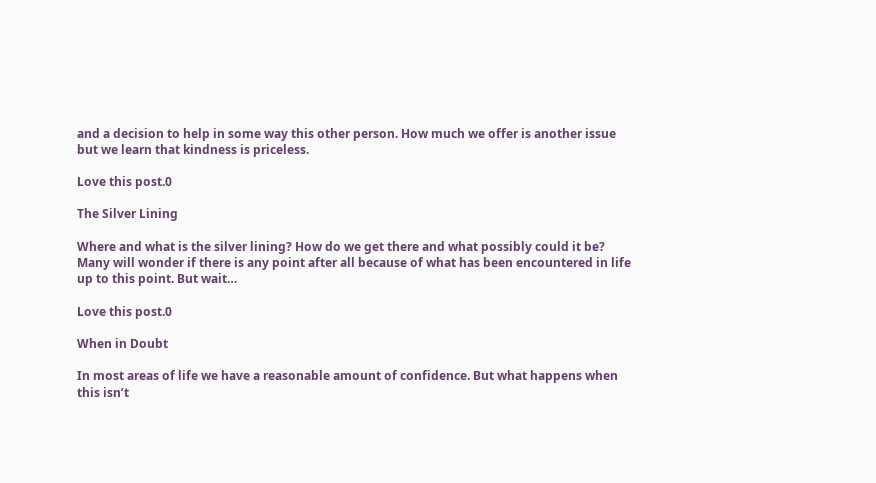and a decision to help in some way this other person. How much we offer is another issue but we learn that kindness is priceless.

Love this post.0

The Silver Lining

Where and what is the silver lining? How do we get there and what possibly could it be? Many will wonder if there is any point after all because of what has been encountered in life up to this point. But wait…

Love this post.0

When in Doubt

In most areas of life we have a reasonable amount of confidence. But what happens when this isn’t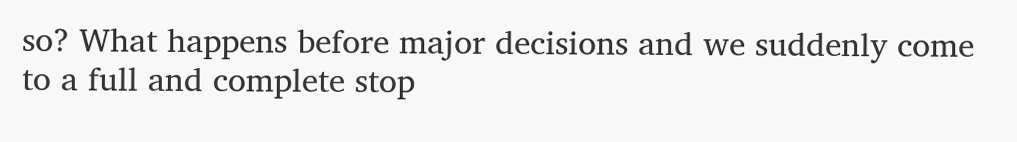so? What happens before major decisions and we suddenly come to a full and complete stop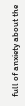full of anxiety about the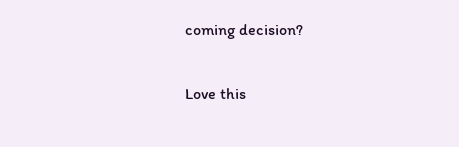coming decision?

Love this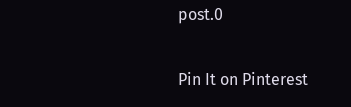post.0

Pin It on Pinterest